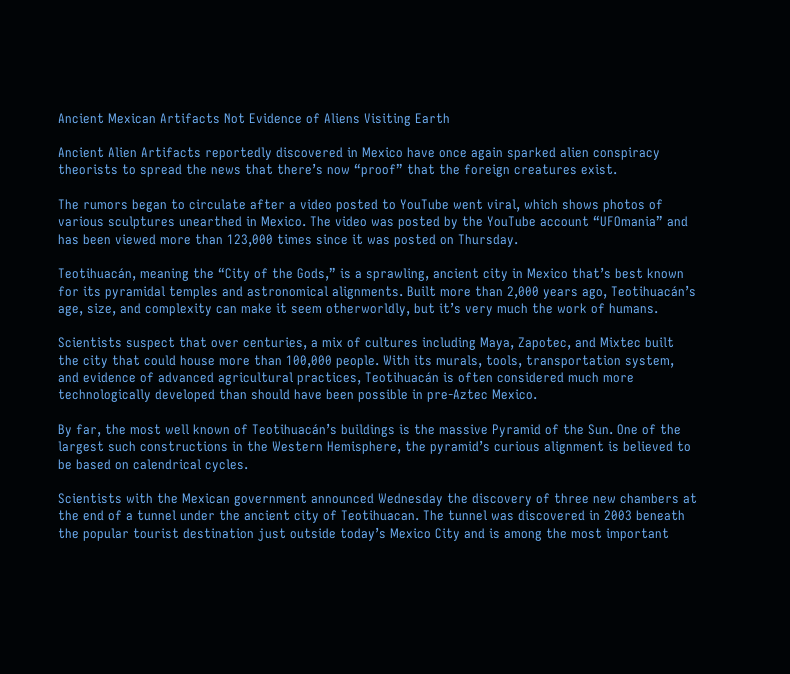Ancient Mexican Artifacts Not Evidence of Aliens Visiting Earth

Ancient Alien Artifacts reportedly discovered in Mexico have once again sparked alien conspiracy theorists to spread the news that there’s now “proof” that the foreign creatures exist.

The rumors began to circulate after a video posted to YouTube went viral, which shows photos of various sculptures unearthed in Mexico. The video was posted by the YouTube account “UFOmania” and has been viewed more than 123,000 times since it was posted on Thursday.

Teotihuacán, meaning the “City of the Gods,” is a sprawling, ancient city in Mexico that’s best known for its pyramidal temples and astronomical alignments. Built more than 2,000 years ago, Teotihuacán’s age, size, and complexity can make it seem otherworldly, but it’s very much the work of humans.

Scientists suspect that over centuries, a mix of cultures including Maya, Zapotec, and Mixtec built the city that could house more than 100,000 people. With its murals, tools, transportation system, and evidence of advanced agricultural practices, Teotihuacán is often considered much more technologically developed than should have been possible in pre-Aztec Mexico.

By far, the most well known of Teotihuacán’s buildings is the massive Pyramid of the Sun. One of the largest such constructions in the Western Hemisphere, the pyramid’s curious alignment is believed to be based on calendrical cycles.

Scientists with the Mexican government announced Wednesday the discovery of three new chambers at the end of a tunnel under the ancient city of Teotihuacan. The tunnel was discovered in 2003 beneath the popular tourist destination just outside today’s Mexico City and is among the most important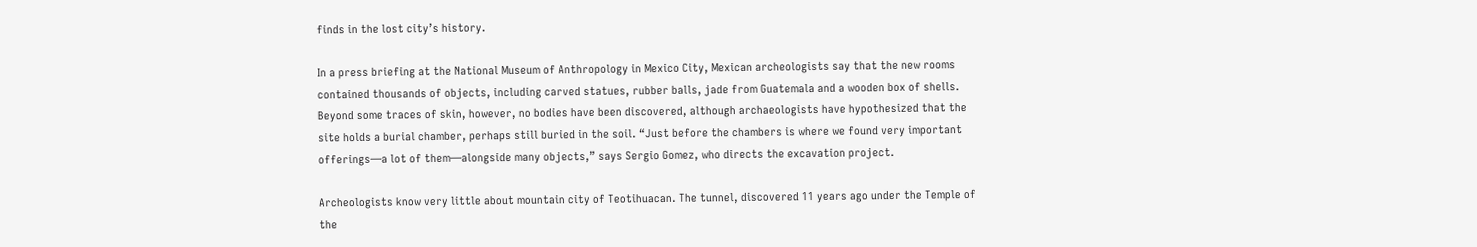finds in the lost city’s history.

In a press briefing at the National Museum of Anthropology in Mexico City, Mexican archeologists say that the new rooms contained thousands of objects, including carved statues, rubber balls, jade from Guatemala and a wooden box of shells. Beyond some traces of skin, however, no bodies have been discovered, although archaeologists have hypothesized that the site holds a burial chamber, perhaps still buried in the soil. “Just before the chambers is where we found very important offerings—a lot of them—alongside many objects,” says Sergio Gomez, who directs the excavation project.

Archeologists know very little about mountain city of Teotihuacan. The tunnel, discovered 11 years ago under the Temple of the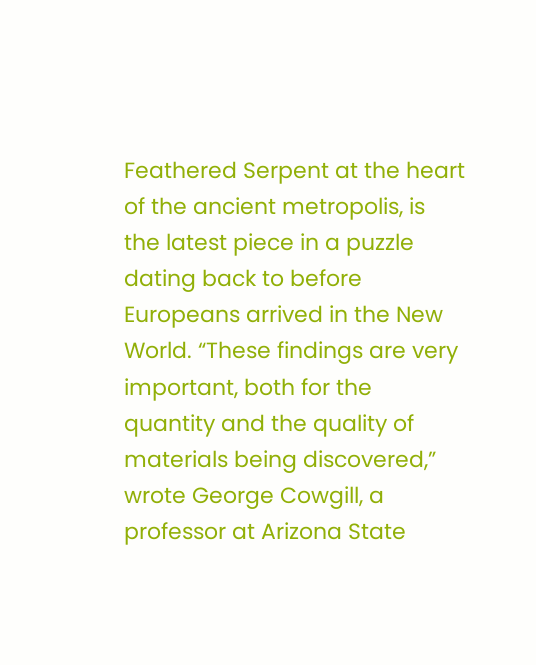Feathered Serpent at the heart of the ancient metropolis, is the latest piece in a puzzle dating back to before Europeans arrived in the New World. “These findings are very important, both for the quantity and the quality of materials being discovered,” wrote George Cowgill, a professor at Arizona State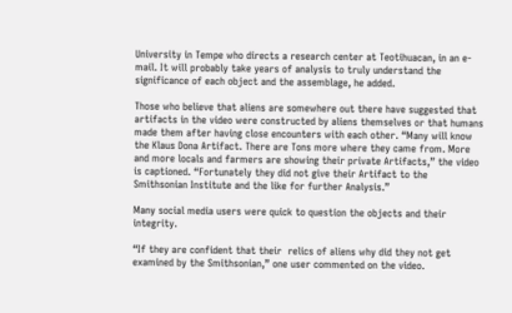University in Tempe who directs a research center at Teotihuacan, in an e-mail. It will probably take years of analysis to truly understand the significance of each object and the assemblage, he added.

Those who believe that aliens are somewhere out there have suggested that artifacts in the video were constructed by aliens themselves or that humans made them after having close encounters with each other. “Many will know the Klaus Dona Artifact. There are Tons more where they came from. More and more locals and farmers are showing their private Artifacts,” the video is captioned. “Fortunately they did not give their Artifact to the Smithsonian Institute and the like for further Analysis.”

Many social media users were quick to question the objects and their integrity.

“If they are confident that their  relics of aliens why did they not get examined by the Smithsonian,” one user commented on the video.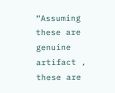“Assuming these are genuine artifact , these are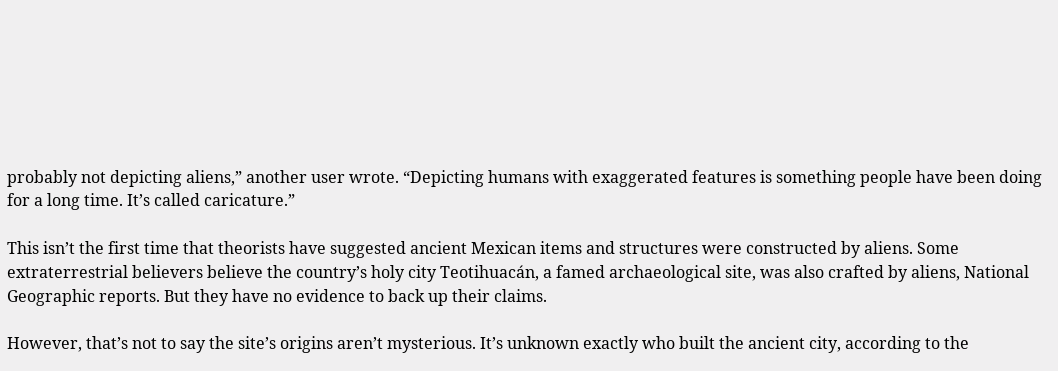probably not depicting aliens,” another user wrote. “Depicting humans with exaggerated features is something people have been doing for a long time. It’s called caricature.”

This isn’t the first time that theorists have suggested ancient Mexican items and structures were constructed by aliens. Some extraterrestrial believers believe the country’s holy city Teotihuacán, a famed archaeological site, was also crafted by aliens, National Geographic reports. But they have no evidence to back up their claims.

However, that’s not to say the site’s origins aren’t mysterious. It’s unknown exactly who built the ancient city, according to the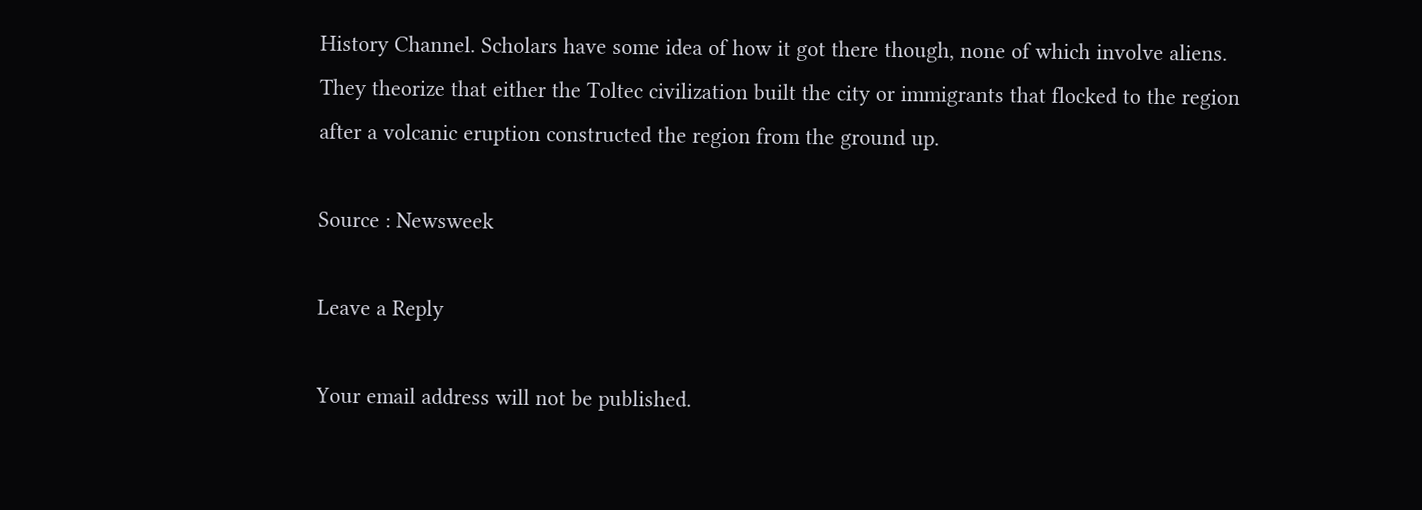History Channel. Scholars have some idea of how it got there though, none of which involve aliens. They theorize that either the Toltec civilization built the city or immigrants that flocked to the region after a volcanic eruption constructed the region from the ground up.

Source : Newsweek

Leave a Reply

Your email address will not be published.